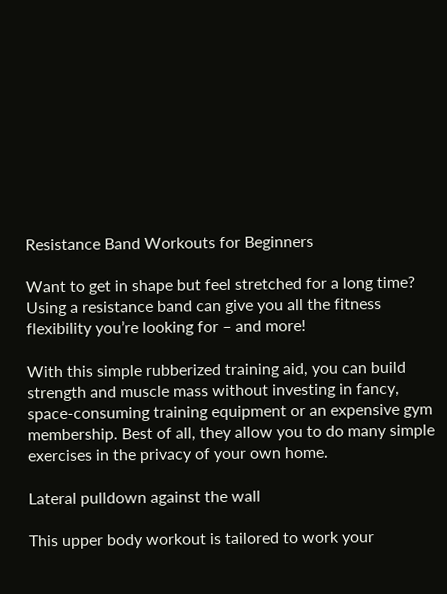Resistance Band Workouts for Beginners

Want to get in shape but feel stretched for a long time? Using a resistance band can give you all the fitness flexibility you’re looking for – and more!

With this simple rubberized training aid, you can build strength and muscle mass without investing in fancy, space-consuming training equipment or an expensive gym membership. Best of all, they allow you to do many simple exercises in the privacy of your own home.

Lateral pulldown against the wall

This upper body workout is tailored to work your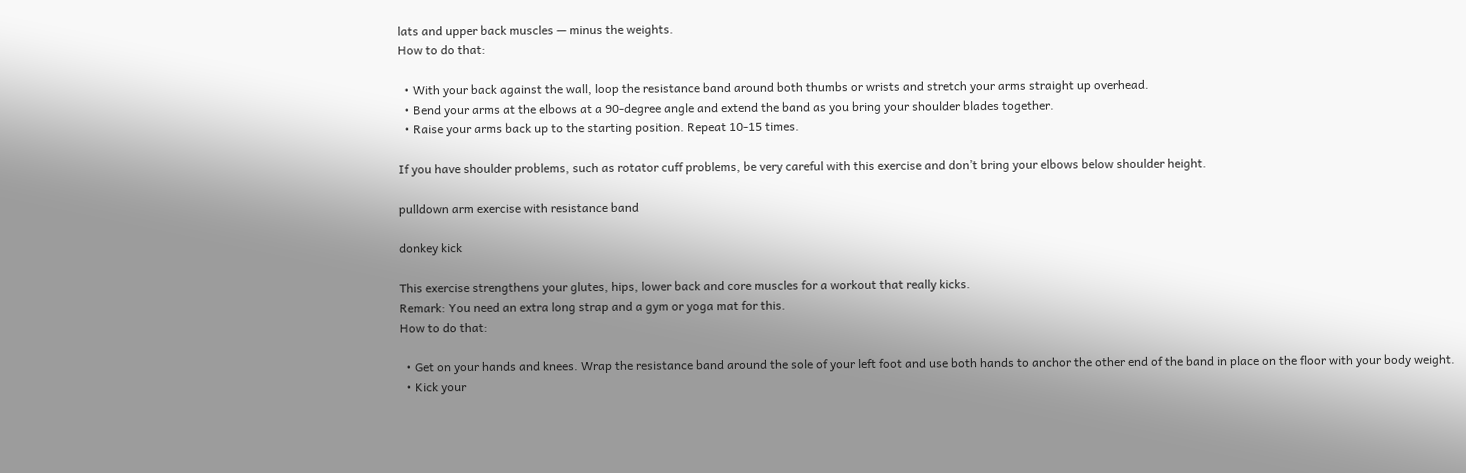lats and upper back muscles — minus the weights.
How to do that:

  • With your back against the wall, loop the resistance band around both thumbs or wrists and stretch your arms straight up overhead.
  • Bend your arms at the elbows at a 90-degree angle and extend the band as you bring your shoulder blades together.
  • Raise your arms back up to the starting position. Repeat 10-15 times.

If you have shoulder problems, such as rotator cuff problems, be very careful with this exercise and don’t bring your elbows below shoulder height.

pulldown arm exercise with resistance band

donkey kick

This exercise strengthens your glutes, hips, lower back and core muscles for a workout that really kicks.
Remark: You need an extra long strap and a gym or yoga mat for this.
How to do that:

  • Get on your hands and knees. Wrap the resistance band around the sole of your left foot and use both hands to anchor the other end of the band in place on the floor with your body weight.
  • Kick your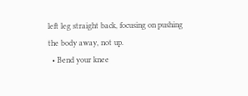left leg straight back, focusing on pushing the body away, not up.
  • Bend your knee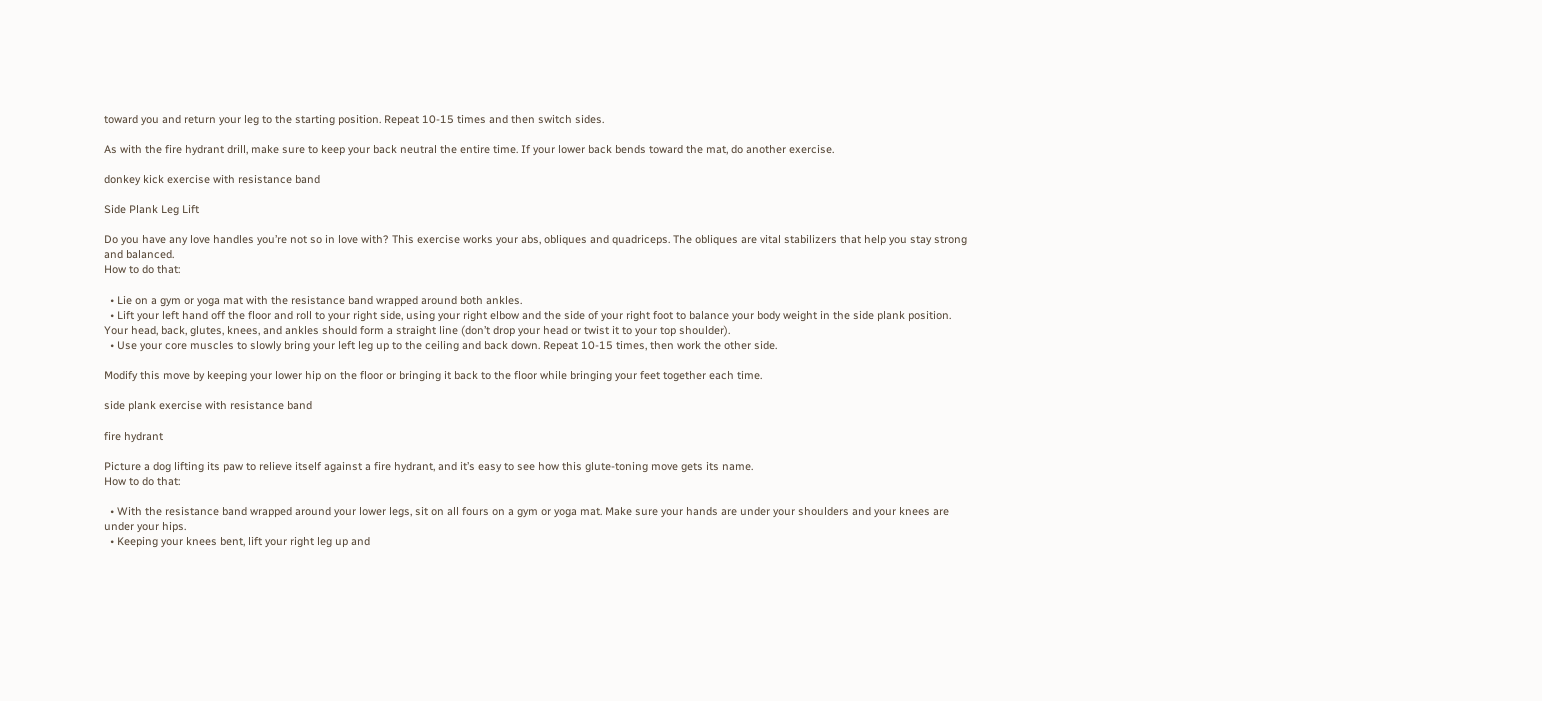toward you and return your leg to the starting position. Repeat 10-15 times and then switch sides.

As with the fire hydrant drill, make sure to keep your back neutral the entire time. If your lower back bends toward the mat, do another exercise.

donkey kick exercise with resistance band

Side Plank Leg Lift

Do you have any love handles you’re not so in love with? This exercise works your abs, obliques and quadriceps. The obliques are vital stabilizers that help you stay strong and balanced.
How to do that:

  • Lie on a gym or yoga mat with the resistance band wrapped around both ankles.
  • Lift your left hand off the floor and roll to your right side, using your right elbow and the side of your right foot to balance your body weight in the side plank position. Your head, back, glutes, knees, and ankles should form a straight line (don’t drop your head or twist it to your top shoulder).
  • Use your core muscles to slowly bring your left leg up to the ceiling and back down. Repeat 10-15 times, then work the other side.

Modify this move by keeping your lower hip on the floor or bringing it back to the floor while bringing your feet together each time.

side plank exercise with resistance band

fire hydrant

Picture a dog lifting its paw to relieve itself against a fire hydrant, and it’s easy to see how this glute-toning move gets its name.
How to do that:

  • With the resistance band wrapped around your lower legs, sit on all fours on a gym or yoga mat. Make sure your hands are under your shoulders and your knees are under your hips.
  • Keeping your knees bent, lift your right leg up and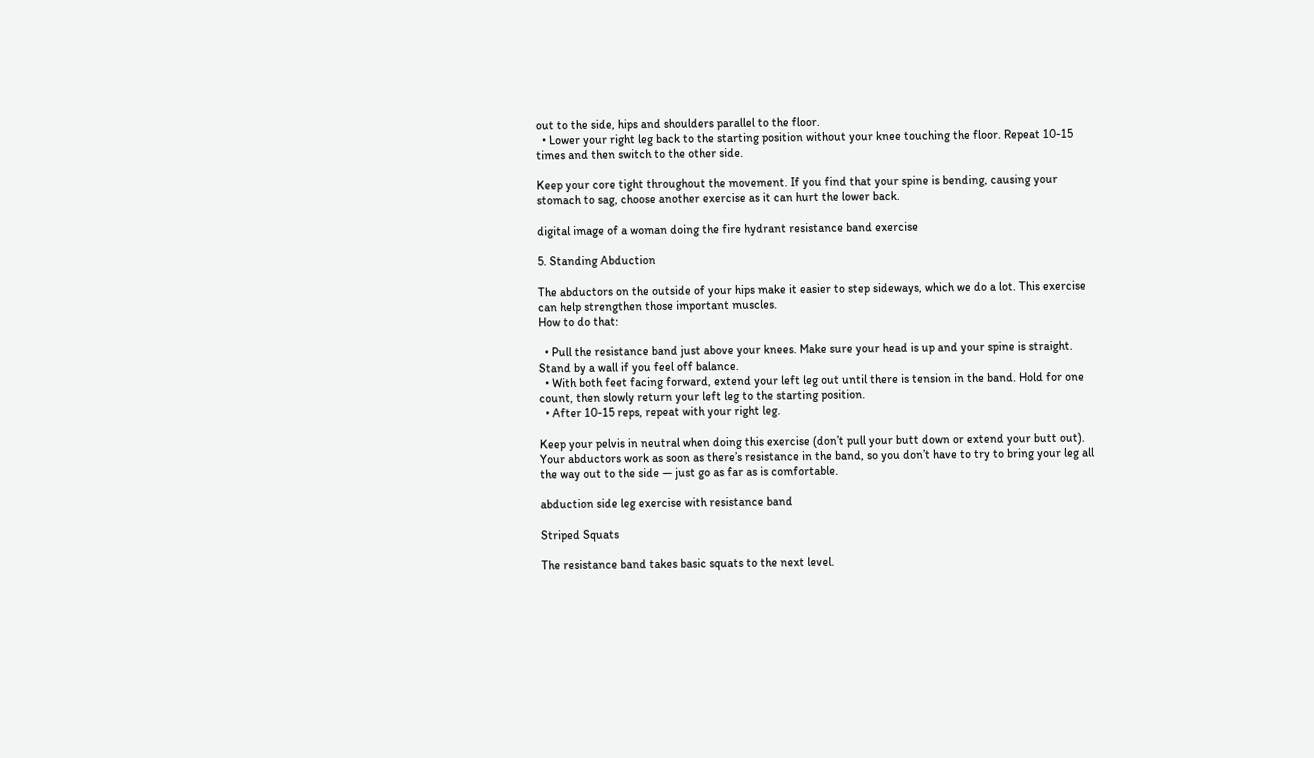out to the side, hips and shoulders parallel to the floor.
  • Lower your right leg back to the starting position without your knee touching the floor. Repeat 10-15 times and then switch to the other side.

Keep your core tight throughout the movement. If you find that your spine is bending, causing your stomach to sag, choose another exercise as it can hurt the lower back.

digital image of a woman doing the fire hydrant resistance band exercise

5. Standing Abduction

The abductors on the outside of your hips make it easier to step sideways, which we do a lot. This exercise can help strengthen those important muscles.
How to do that:

  • Pull the resistance band just above your knees. Make sure your head is up and your spine is straight. Stand by a wall if you feel off balance.
  • With both feet facing forward, extend your left leg out until there is tension in the band. Hold for one count, then slowly return your left leg to the starting position.
  • After 10-15 reps, repeat with your right leg.

Keep your pelvis in neutral when doing this exercise (don’t pull your butt down or extend your butt out). Your abductors work as soon as there’s resistance in the band, so you don’t have to try to bring your leg all the way out to the side — just go as far as is comfortable.

abduction side leg exercise with resistance band

Striped Squats

The resistance band takes basic squats to the next level.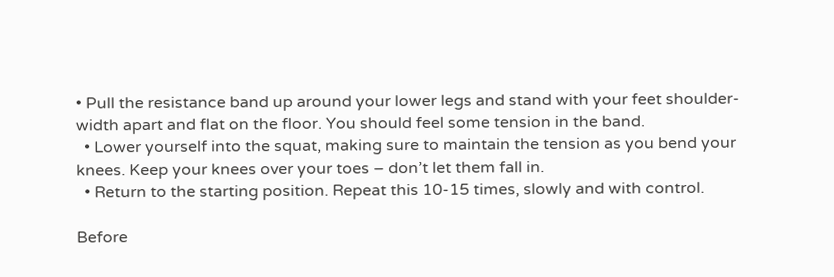• Pull the resistance band up around your lower legs and stand with your feet shoulder-width apart and flat on the floor. You should feel some tension in the band.
  • Lower yourself into the squat, making sure to maintain the tension as you bend your knees. Keep your knees over your toes – don’t let them fall in.
  • Return to the starting position. Repeat this 10-15 times, slowly and with control.

Before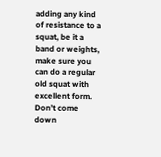adding any kind of resistance to a squat, be it a band or weights, make sure you can do a regular old squat with excellent form. Don’t come down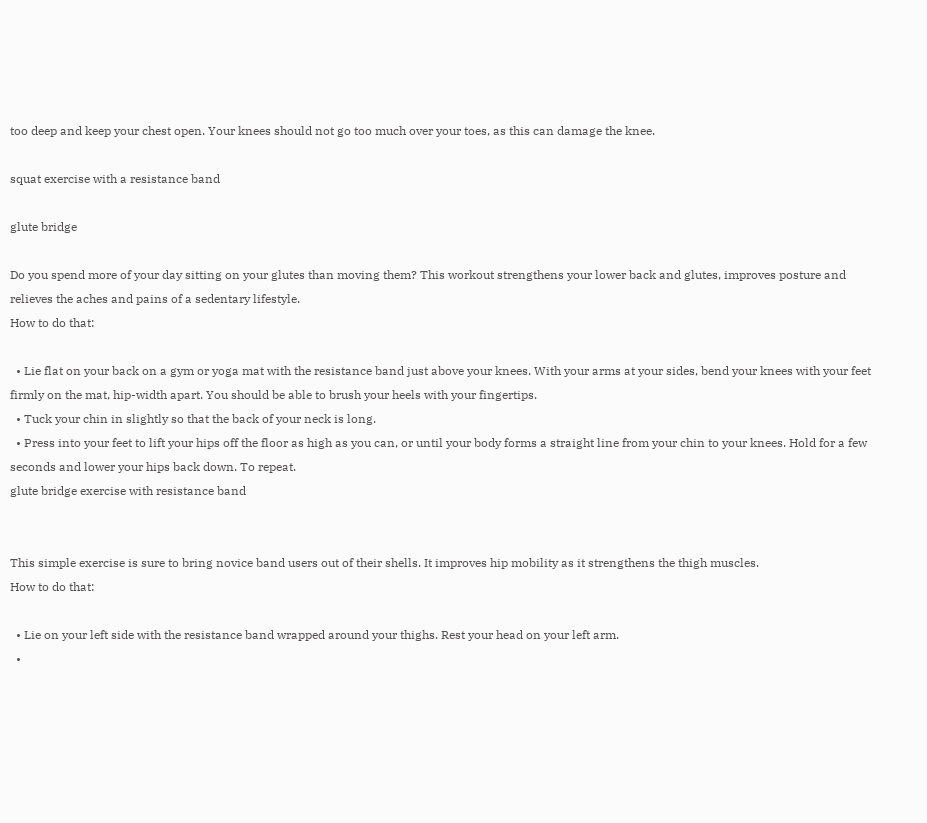too deep and keep your chest open. Your knees should not go too much over your toes, as this can damage the knee.

squat exercise with a resistance band

glute bridge

Do you spend more of your day sitting on your glutes than moving them? This workout strengthens your lower back and glutes, improves posture and relieves the aches and pains of a sedentary lifestyle.
How to do that:

  • Lie flat on your back on a gym or yoga mat with the resistance band just above your knees. With your arms at your sides, bend your knees with your feet firmly on the mat, hip-width apart. You should be able to brush your heels with your fingertips.
  • Tuck your chin in slightly so that the back of your neck is long.
  • Press into your feet to lift your hips off the floor as high as you can, or until your body forms a straight line from your chin to your knees. Hold for a few seconds and lower your hips back down. To repeat.
glute bridge exercise with resistance band


This simple exercise is sure to bring novice band users out of their shells. It improves hip mobility as it strengthens the thigh muscles.
How to do that:

  • Lie on your left side with the resistance band wrapped around your thighs. Rest your head on your left arm.
  •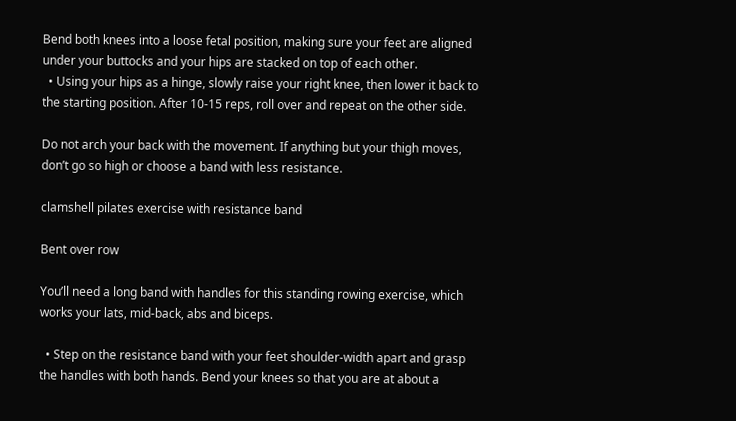Bend both knees into a loose fetal position, making sure your feet are aligned under your buttocks and your hips are stacked on top of each other.
  • Using your hips as a hinge, slowly raise your right knee, then lower it back to the starting position. After 10-15 reps, roll over and repeat on the other side.

Do not arch your back with the movement. If anything but your thigh moves, don’t go so high or choose a band with less resistance.

clamshell pilates exercise with resistance band

Bent over row

You’ll need a long band with handles for this standing rowing exercise, which works your lats, mid-back, abs and biceps.

  • Step on the resistance band with your feet shoulder-width apart and grasp the handles with both hands. Bend your knees so that you are at about a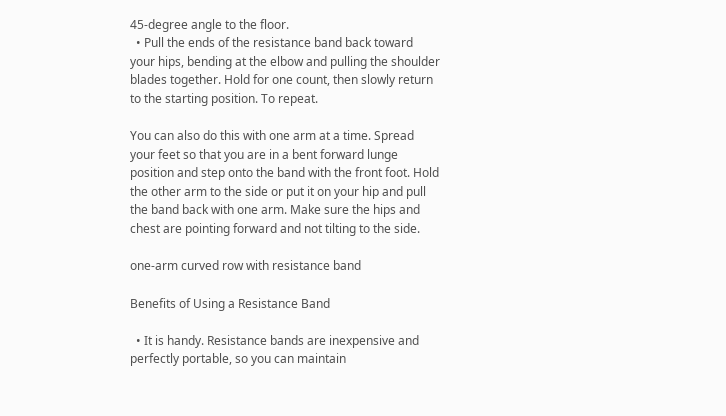45-degree angle to the floor.
  • Pull the ends of the resistance band back toward your hips, bending at the elbow and pulling the shoulder blades together. Hold for one count, then slowly return to the starting position. To repeat.

You can also do this with one arm at a time. Spread your feet so that you are in a bent forward lunge position and step onto the band with the front foot. Hold the other arm to the side or put it on your hip and pull the band back with one arm. Make sure the hips and chest are pointing forward and not tilting to the side.

one-arm curved row with resistance band

Benefits of Using a Resistance Band

  • It is handy. Resistance bands are inexpensive and perfectly portable, so you can maintain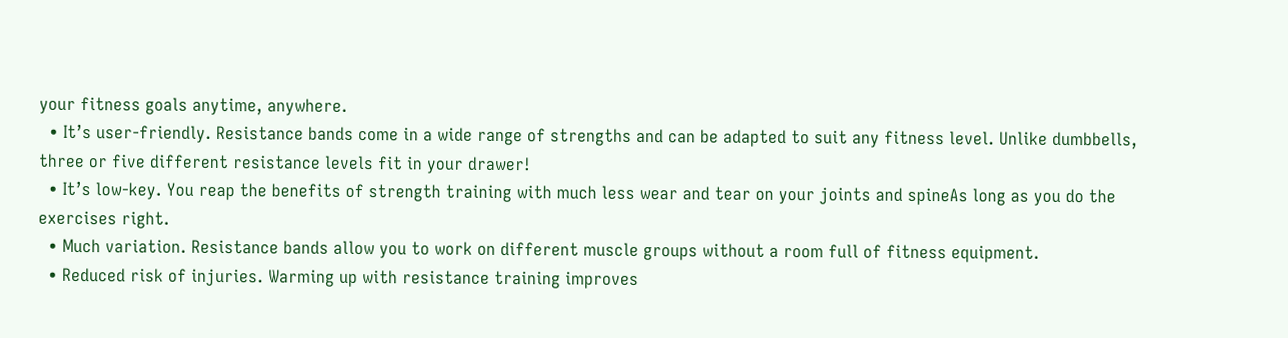your fitness goals anytime, anywhere.
  • It’s user-friendly. Resistance bands come in a wide range of strengths and can be adapted to suit any fitness level. Unlike dumbbells, three or five different resistance levels fit in your drawer!
  • It’s low-key. You reap the benefits of strength training with much less wear and tear on your joints and spineAs long as you do the exercises right.
  • Much variation. Resistance bands allow you to work on different muscle groups without a room full of fitness equipment.
  • Reduced risk of injuries. Warming up with resistance training improves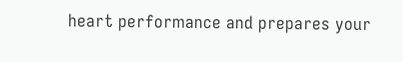heart performance and prepares your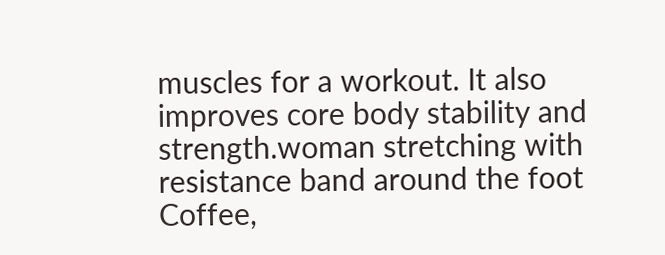muscles for a workout. It also improves core body stability and strength.woman stretching with resistance band around the foot
Coffee,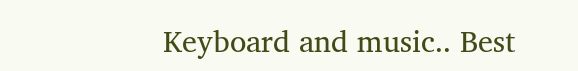Keyboard and music.. Best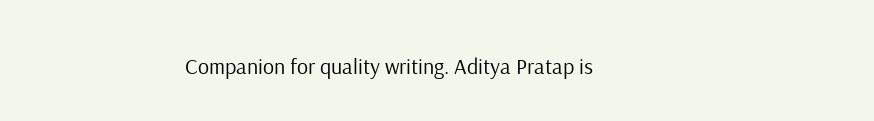Companion for quality writing. Aditya Pratap is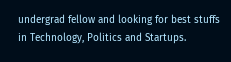undergrad fellow and looking for best stuffs in Technology, Politics and Startups.